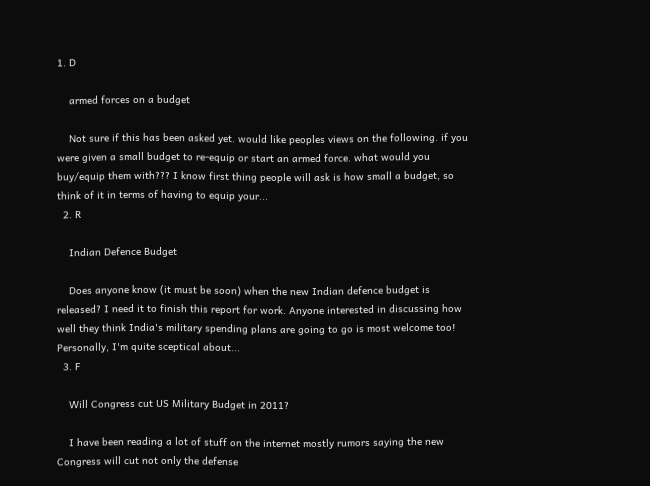1. D

    armed forces on a budget

    Not sure if this has been asked yet. would like peoples views on the following. if you were given a small budget to re-equip or start an armed force. what would you buy/equip them with??? I know first thing people will ask is how small a budget, so think of it in terms of having to equip your...
  2. R

    Indian Defence Budget

    Does anyone know (it must be soon) when the new Indian defence budget is released? I need it to finish this report for work. Anyone interested in discussing how well they think India's military spending plans are going to go is most welcome too! Personally, I'm quite sceptical about...
  3. F

    Will Congress cut US Military Budget in 2011?

    I have been reading a lot of stuff on the internet mostly rumors saying the new Congress will cut not only the defense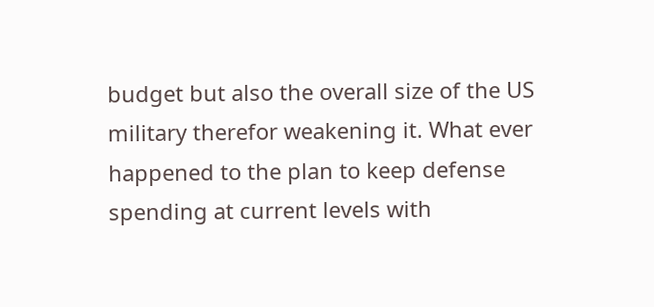budget but also the overall size of the US military therefor weakening it. What ever happened to the plan to keep defense spending at current levels with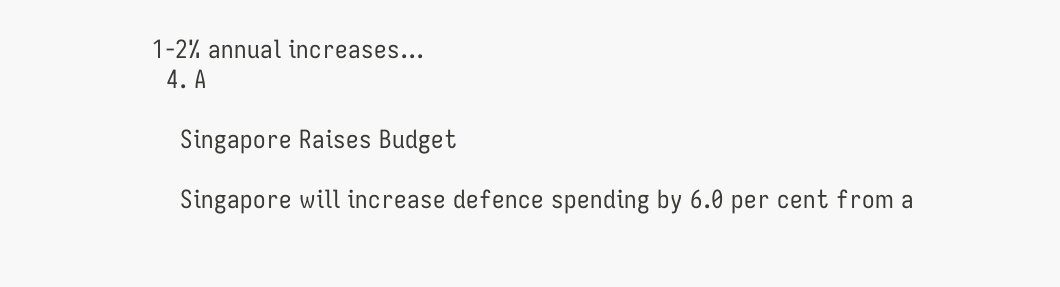1-2% annual increases...
  4. A

    Singapore Raises Budget

    Singapore will increase defence spending by 6.0 per cent from a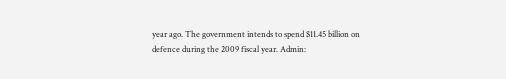year ago. The government intends to spend $11.45 billion on defence during the 2009 fiscal year. Admin: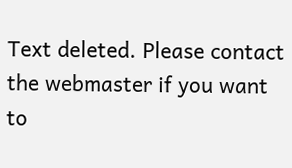Text deleted. Please contact the webmaster if you want to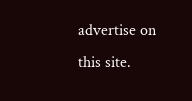advertise on this site.